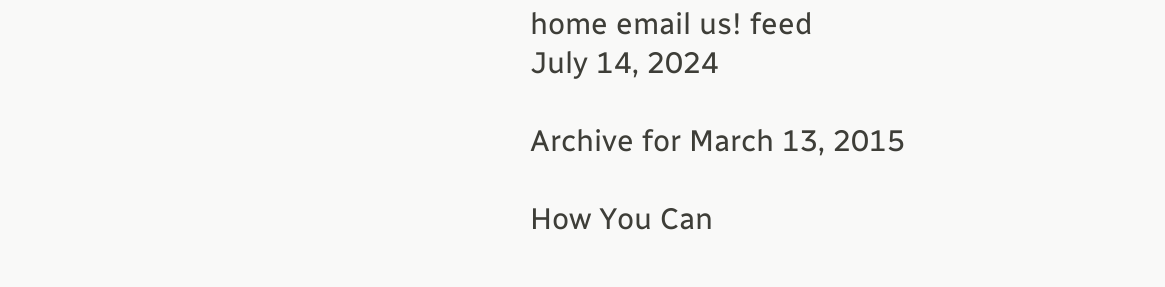home email us! feed
July 14, 2024

Archive for March 13, 2015

How You Can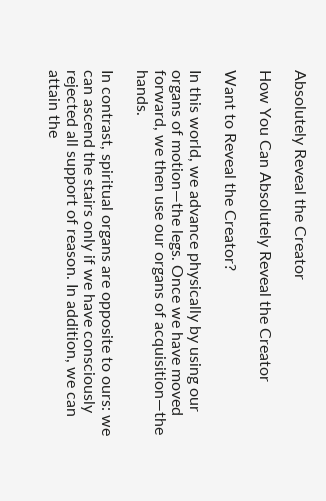Absolutely Reveal the Creator

How You Can Absolutely Reveal the Creator

Want to Reveal the Creator?

In this world, we advance physically by using our organs of motion—the legs. Once we have moved forward, we then use our organs of acquisition—the hands.

In contrast, spiritual organs are opposite to ours: we can ascend the stairs only if we have consciously rejected all support of reason. In addition, we can attain the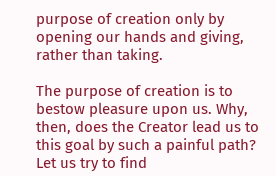purpose of creation only by opening our hands and giving, rather than taking.

The purpose of creation is to bestow pleasure upon us. Why, then, does the Creator lead us to this goal by such a painful path? Let us try to find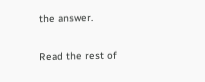the answer.

Read the rest of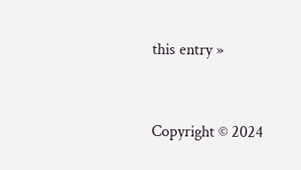this entry »


Copyright © 2024